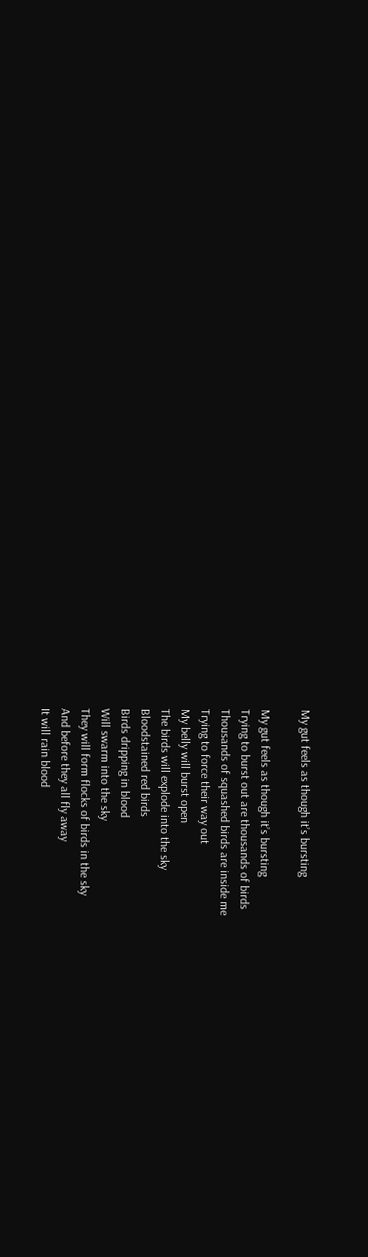My gut feels as though it’s bursting

My gut feels as though it’s bursting
Trying to burst out are thousands of birds
Thousands of squashed birds are inside me
Trying to force their way out
My belly will burst open
The birds will explode into the sky
Bloodstained red birds
Birds dripping in blood
Will swarm into the sky
They will form flocks of birds in the sky
And before they all fly away
It will rain blood